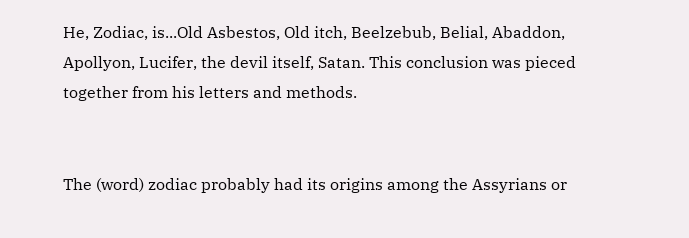He, Zodiac, is...Old Asbestos, Old itch, Beelzebub, Belial, Abaddon, Apollyon, Lucifer, the devil itself, Satan. This conclusion was pieced together from his letters and methods.


The (word) zodiac probably had its origins among the Assyrians or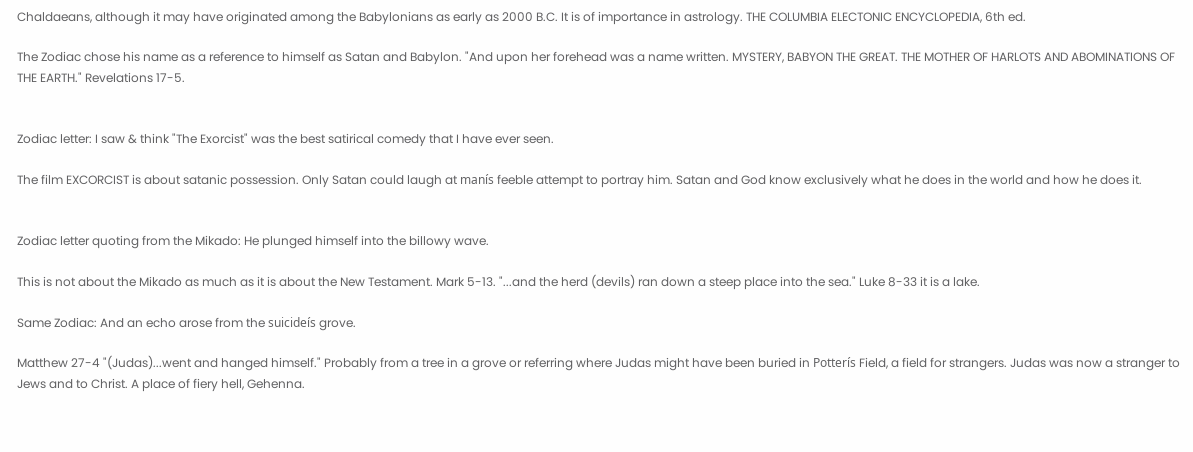Chaldaeans, although it may have originated among the Babylonians as early as 2000 B.C. It is of importance in astrology. THE COLUMBIA ELECTONIC ENCYCLOPEDIA, 6th ed.

The Zodiac chose his name as a reference to himself as Satan and Babylon. "And upon her forehead was a name written. MYSTERY, BABYON THE GREAT. THE MOTHER OF HARLOTS AND ABOMINATIONS OF THE EARTH." Revelations 17-5.


Zodiac letter: I saw & think "The Exorcist" was the best satirical comedy that I have ever seen.

The film EXCORCIST is about satanic possession. Only Satan could laugh at manís feeble attempt to portray him. Satan and God know exclusively what he does in the world and how he does it.


Zodiac letter quoting from the Mikado: He plunged himself into the billowy wave.

This is not about the Mikado as much as it is about the New Testament. Mark 5-13. "...and the herd (devils) ran down a steep place into the sea." Luke 8-33 it is a lake.

Same Zodiac: And an echo arose from the suicideís grove.

Matthew 27-4 "(Judas)...went and hanged himself." Probably from a tree in a grove or referring where Judas might have been buried in Potterís Field, a field for strangers. Judas was now a stranger to Jews and to Christ. A place of fiery hell, Gehenna.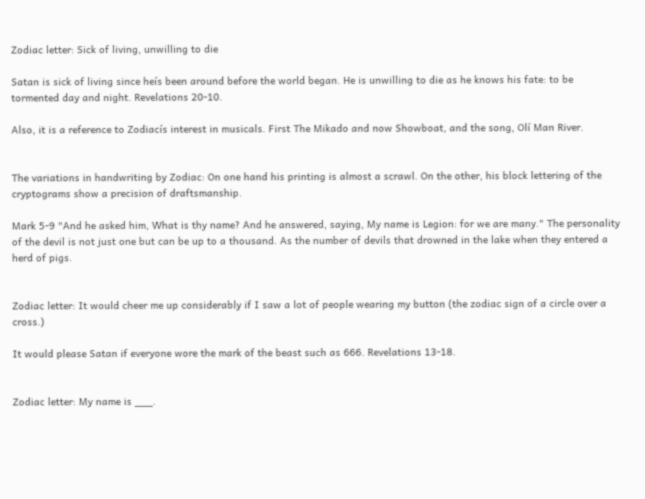Zodiac letter: Sick of living, unwilling to die

Satan is sick of living since heís been around before the world began. He is unwilling to die as he knows his fate: to be tormented day and night. Revelations 20-10.

Also, it is a reference to Zodiacís interest in musicals. First The Mikado and now Showboat, and the song, Olí Man River.


The variations in handwriting by Zodiac: On one hand his printing is almost a scrawl. On the other, his block lettering of the cryptograms show a precision of draftsmanship.

Mark 5-9 "And he asked him, What is thy name? And he answered, saying, My name is Legion: for we are many." The personality of the devil is not just one but can be up to a thousand. As the number of devils that drowned in the lake when they entered a herd of pigs.


Zodiac letter: It would cheer me up considerably if I saw a lot of people wearing my button (the zodiac sign of a circle over a cross.)

It would please Satan if everyone wore the mark of the beast such as 666. Revelations 13-18.


Zodiac letter: My name is ___.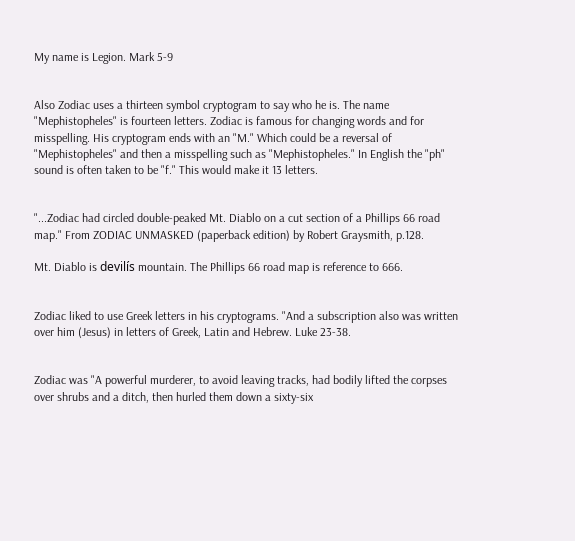My name is Legion. Mark 5-9


Also Zodiac uses a thirteen symbol cryptogram to say who he is. The name "Mephistopheles" is fourteen letters. Zodiac is famous for changing words and for misspelling. His cryptogram ends with an "M." Which could be a reversal of "Mephistopheles" and then a misspelling such as "Mephistopheles." In English the "ph" sound is often taken to be "f." This would make it 13 letters.


"...Zodiac had circled double-peaked Mt. Diablo on a cut section of a Phillips 66 road map." From ZODIAC UNMASKED (paperback edition) by Robert Graysmith, p.128.

Mt. Diablo is devilís mountain. The Phillips 66 road map is reference to 666.


Zodiac liked to use Greek letters in his cryptograms. "And a subscription also was written over him (Jesus) in letters of Greek, Latin and Hebrew. Luke 23-38.


Zodiac was "A powerful murderer, to avoid leaving tracks, had bodily lifted the corpses over shrubs and a ditch, then hurled them down a sixty-six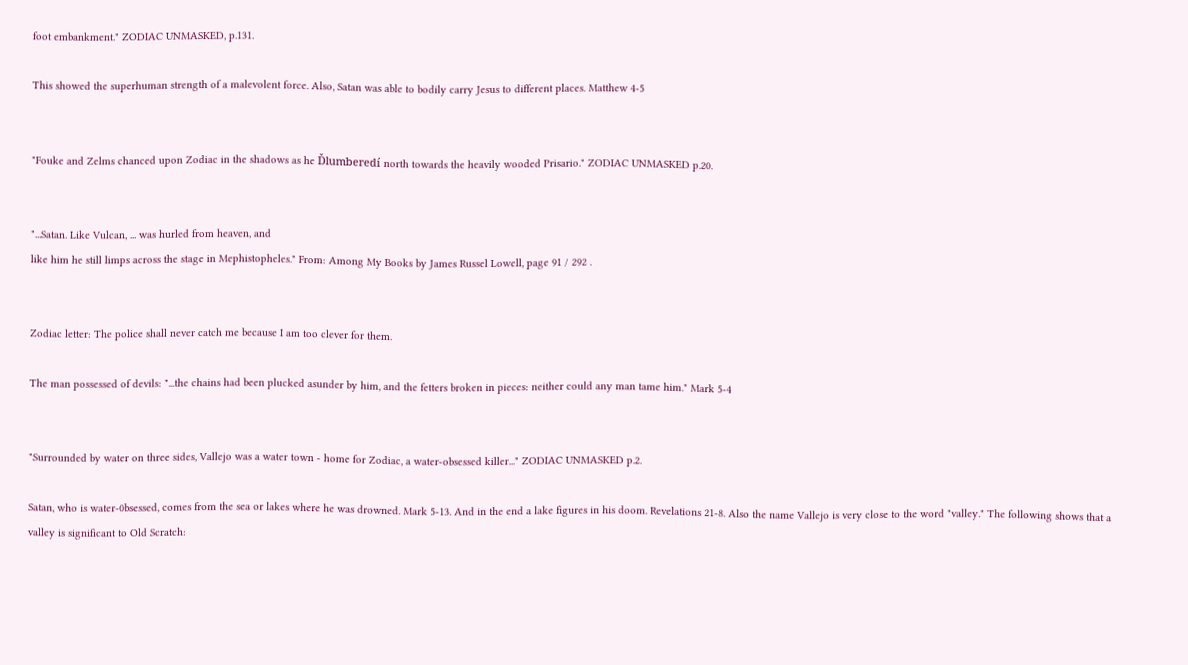foot embankment." ZODIAC UNMASKED, p.131.

This showed the superhuman strength of a malevolent force. Also, Satan was able to bodily carry Jesus to different places. Matthew 4-5


"Fouke and Zelms chanced upon Zodiac in the shadows as he Ďlumberedí north towards the heavily wooded Prisario." ZODIAC UNMASKED p.20.


"...Satan. Like Vulcan, ... was hurled from heaven, and
like him he still limps across the stage in Mephistopheles." From: Among My Books by James Russel Lowell, page 91 / 292 .


Zodiac letter: The police shall never catch me because I am too clever for them.

The man possessed of devils: "...the chains had been plucked asunder by him, and the fetters broken in pieces: neither could any man tame him." Mark 5-4


"Surrounded by water on three sides, Vallejo was a water town - home for Zodiac, a water-obsessed killer..." ZODIAC UNMASKED p.2.

Satan, who is water-0bsessed, comes from the sea or lakes where he was drowned. Mark 5-13. And in the end a lake figures in his doom. Revelations 21-8. Also the name Vallejo is very close to the word "valley." The following shows that a valley is significant to Old Scratch: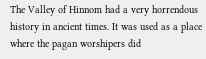The Valley of Hinnom had a very horrendous history in ancient times. It was used as a place where the pagan worshipers did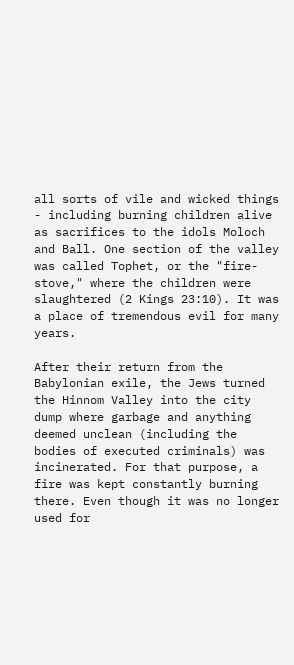all sorts of vile and wicked things - including burning children alive as sacrifices to the idols Moloch and Ball. One section of the valley was called Tophet, or the "fire-stove," where the children were slaughtered (2 Kings 23:10). It was a place of tremendous evil for many years.

After their return from the Babylonian exile, the Jews turned the Hinnom Valley into the city dump where garbage and anything deemed unclean (including the bodies of executed criminals) was incinerated. For that purpose, a fire was kept constantly burning there. Even though it was no longer used for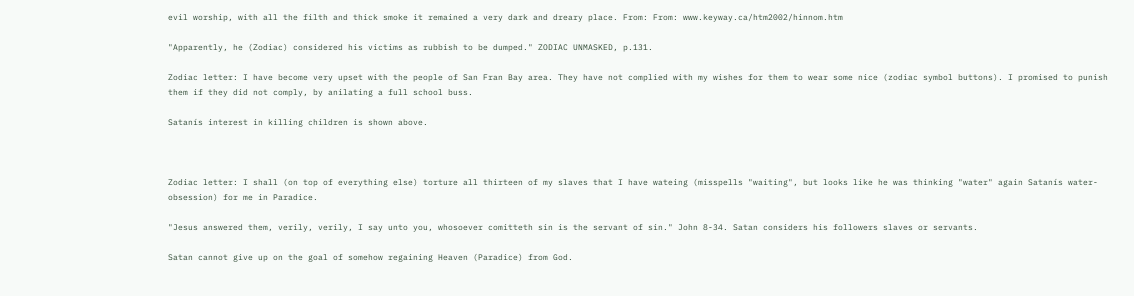evil worship, with all the filth and thick smoke it remained a very dark and dreary place. From: From: www.keyway.ca/htm2002/hinnom.htm

"Apparently, he (Zodiac) considered his victims as rubbish to be dumped." ZODIAC UNMASKED, p.131.

Zodiac letter: I have become very upset with the people of San Fran Bay area. They have not complied with my wishes for them to wear some nice (zodiac symbol buttons). I promised to punish them if they did not comply, by anilating a full school buss.

Satanís interest in killing children is shown above.



Zodiac letter: I shall (on top of everything else) torture all thirteen of my slaves that I have wateing (misspells "waiting", but looks like he was thinking "water" again Satanís water-obsession) for me in Paradice.

"Jesus answered them, verily, verily, I say unto you, whosoever comitteth sin is the servant of sin." John 8-34. Satan considers his followers slaves or servants.

Satan cannot give up on the goal of somehow regaining Heaven (Paradice) from God.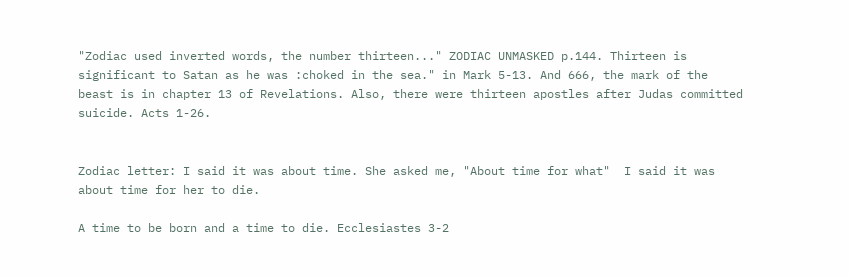"Zodiac used inverted words, the number thirteen..." ZODIAC UNMASKED p.144. Thirteen is significant to Satan as he was :choked in the sea." in Mark 5-13. And 666, the mark of the beast is in chapter 13 of Revelations. Also, there were thirteen apostles after Judas committed suicide. Acts 1-26.


Zodiac letter: I said it was about time. She asked me, "About time for what"  I said it was about time for her to die.

A time to be born and a time to die. Ecclesiastes 3-2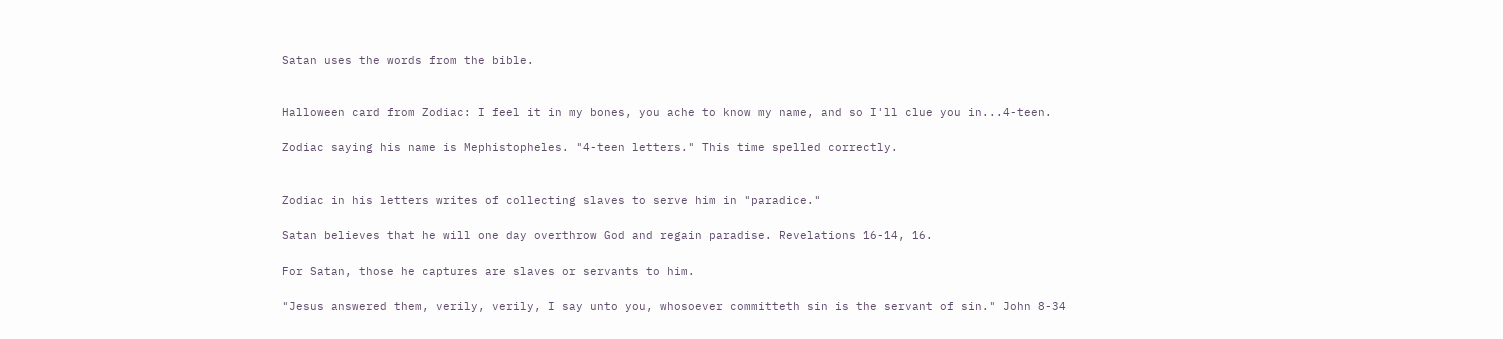Satan uses the words from the bible.


Halloween card from Zodiac: I feel it in my bones, you ache to know my name, and so I'll clue you in...4-teen.

Zodiac saying his name is Mephistopheles. "4-teen letters." This time spelled correctly.


Zodiac in his letters writes of collecting slaves to serve him in "paradice."

Satan believes that he will one day overthrow God and regain paradise. Revelations 16-14, 16.

For Satan, those he captures are slaves or servants to him.

"Jesus answered them, verily, verily, I say unto you, whosoever committeth sin is the servant of sin." John 8-34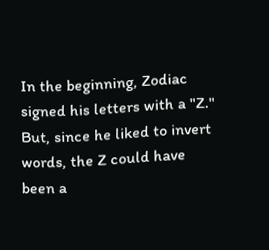In the beginning, Zodiac signed his letters with a "Z." But, since he liked to invert words, the Z could have been a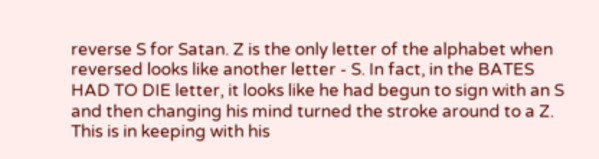reverse S for Satan. Z is the only letter of the alphabet when reversed looks like another letter - S. In fact, in the BATES HAD TO DIE letter, it looks like he had begun to sign with an S and then changing his mind turned the stroke around to a Z. This is in keeping with his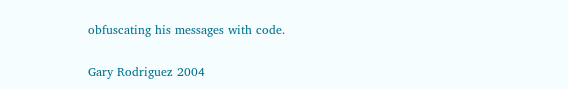obfuscating his messages with code.

Gary Rodriguez 2004